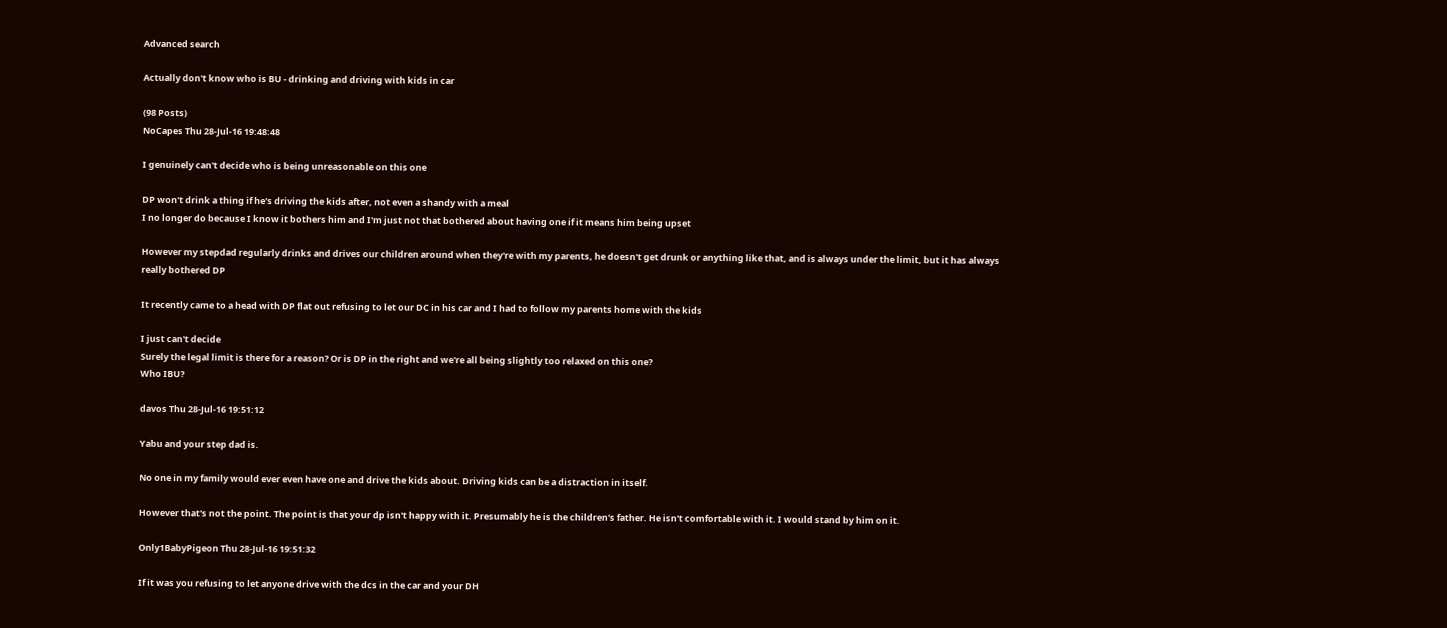Advanced search

Actually don't know who is BU - drinking and driving with kids in car

(98 Posts)
NoCapes Thu 28-Jul-16 19:48:48

I genuinely can't decide who is being unreasonable on this one

DP won't drink a thing if he's driving the kids after, not even a shandy with a meal
I no longer do because I know it bothers him and I'm just not that bothered about having one if it means him being upset

However my stepdad regularly drinks and drives our children around when they're with my parents, he doesn't get drunk or anything like that, and is always under the limit, but it has always really bothered DP

It recently came to a head with DP flat out refusing to let our DC in his car and I had to follow my parents home with the kids

I just can't decide
Surely the legal limit is there for a reason? Or is DP in the right and we're all being slightly too relaxed on this one?
Who IBU?

davos Thu 28-Jul-16 19:51:12

Yabu and your step dad is.

No one in my family would ever even have one and drive the kids about. Driving kids can be a distraction in itself.

However that's not the point. The point is that your dp isn't happy with it. Presumably he is the children's father. He isn't comfortable with it. I would stand by him on it.

Only1BabyPigeon Thu 28-Jul-16 19:51:32

If it was you refusing to let anyone drive with the dcs in the car and your DH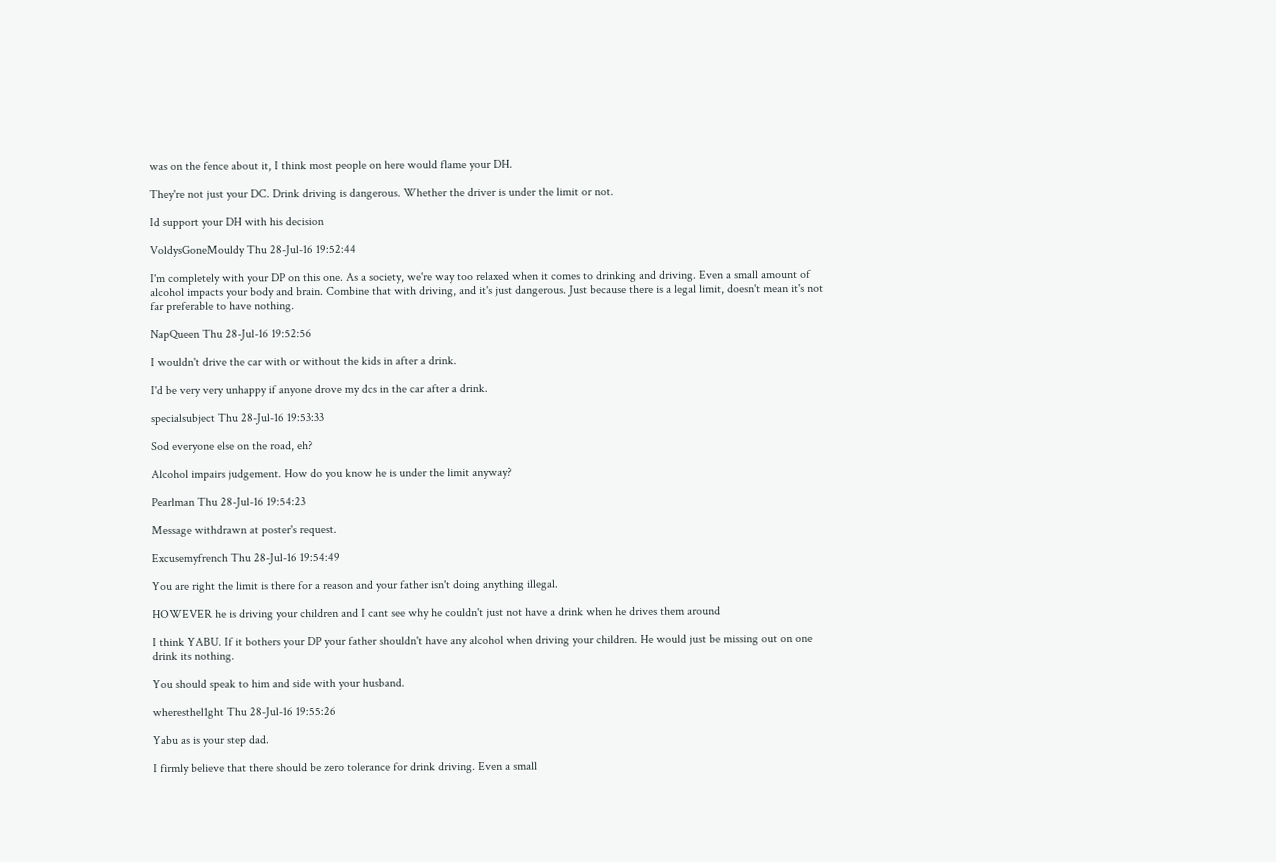was on the fence about it, I think most people on here would flame your DH.

They're not just your DC. Drink driving is dangerous. Whether the driver is under the limit or not.

Id support your DH with his decision

VoldysGoneMouldy Thu 28-Jul-16 19:52:44

I'm completely with your DP on this one. As a society, we're way too relaxed when it comes to drinking and driving. Even a small amount of alcohol impacts your body and brain. Combine that with driving, and it's just dangerous. Just because there is a legal limit, doesn't mean it's not far preferable to have nothing.

NapQueen Thu 28-Jul-16 19:52:56

I wouldn't drive the car with or without the kids in after a drink.

I'd be very very unhappy if anyone drove my dcs in the car after a drink.

specialsubject Thu 28-Jul-16 19:53:33

Sod everyone else on the road, eh?

Alcohol impairs judgement. How do you know he is under the limit anyway?

Pearlman Thu 28-Jul-16 19:54:23

Message withdrawn at poster's request.

Excusemyfrench Thu 28-Jul-16 19:54:49

You are right the limit is there for a reason and your father isn't doing anything illegal.

HOWEVER he is driving your children and I cant see why he couldn't just not have a drink when he drives them around

I think YABU. If it bothers your DP your father shouldn't have any alcohol when driving your children. He would just be missing out on one drink its nothing.

You should speak to him and side with your husband.

wheresthel1ght Thu 28-Jul-16 19:55:26

Yabu as is your step dad.

I firmly believe that there should be zero tolerance for drink driving. Even a small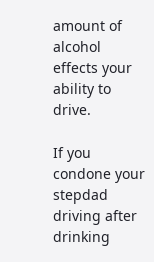amount of alcohol effects your ability to drive.

If you condone your stepdad driving after drinking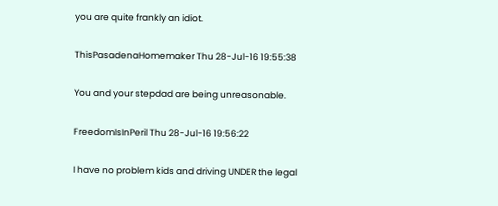you are quite frankly an idiot.

ThisPasadenaHomemaker Thu 28-Jul-16 19:55:38

You and your stepdad are being unreasonable.

FreedomIsInPeril Thu 28-Jul-16 19:56:22

I have no problem kids and driving UNDER the legal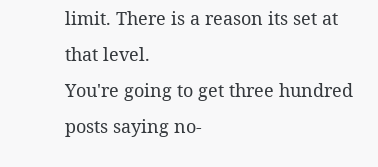limit. There is a reason its set at that level.
You're going to get three hundred posts saying no-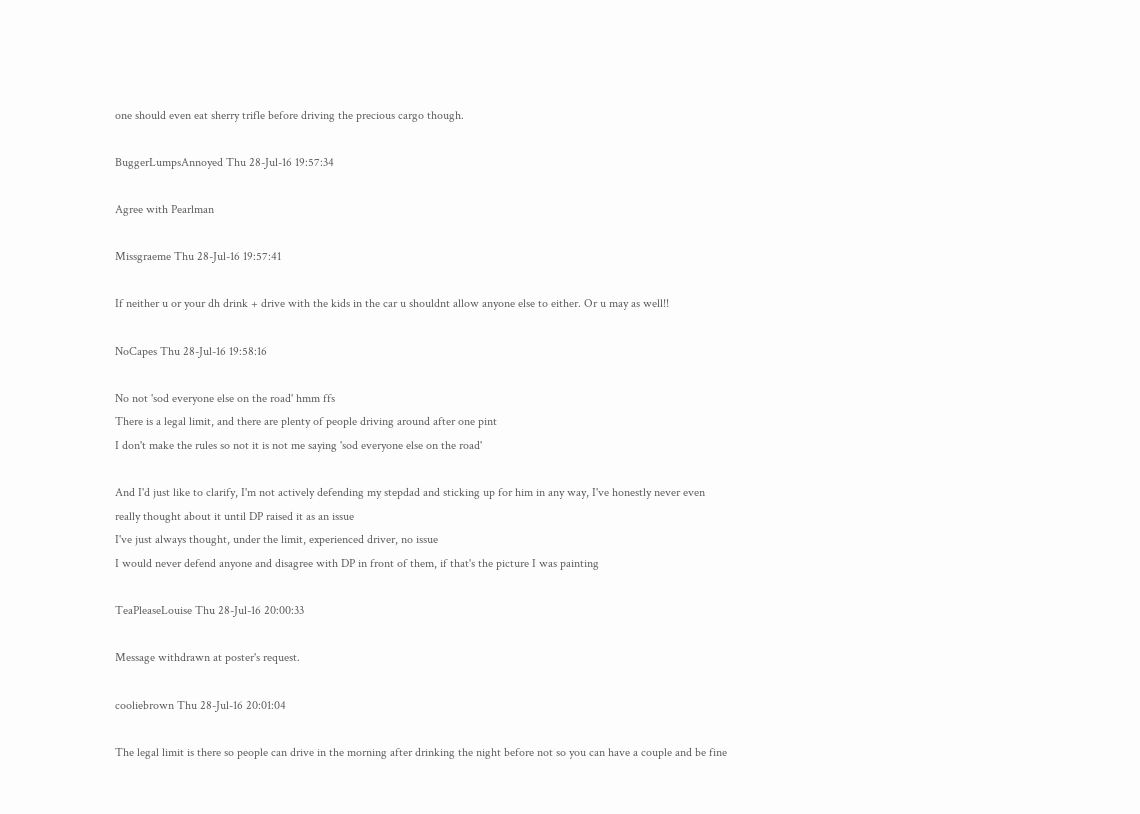one should even eat sherry trifle before driving the precious cargo though.

BuggerLumpsAnnoyed Thu 28-Jul-16 19:57:34

Agree with Pearlman

Missgraeme Thu 28-Jul-16 19:57:41

If neither u or your dh drink + drive with the kids in the car u shouldnt allow anyone else to either. Or u may as well!!

NoCapes Thu 28-Jul-16 19:58:16

No not 'sod everyone else on the road' hmm ffs
There is a legal limit, and there are plenty of people driving around after one pint
I don't make the rules so not it is not me saying 'sod everyone else on the road'

And I'd just like to clarify, I'm not actively defending my stepdad and sticking up for him in any way, I've honestly never even really thought about it until DP raised it as an issue
I've just always thought, under the limit, experienced driver, no issue
I would never defend anyone and disagree with DP in front of them, if that's the picture I was painting

TeaPleaseLouise Thu 28-Jul-16 20:00:33

Message withdrawn at poster's request.

cooliebrown Thu 28-Jul-16 20:01:04

The legal limit is there so people can drive in the morning after drinking the night before not so you can have a couple and be fine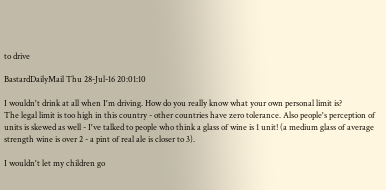to drive

BastardDailyMail Thu 28-Jul-16 20:01:10

I wouldn't drink at all when I'm driving. How do you really know what your own personal limit is?
The legal limit is too high in this country - other countries have zero tolerance. Also people's perception of units is skewed as well - I've talked to people who think a glass of wine is 1 unit! (a medium glass of average strength wine is over 2 - a pint of real ale is closer to 3).

I wouldn't let my children go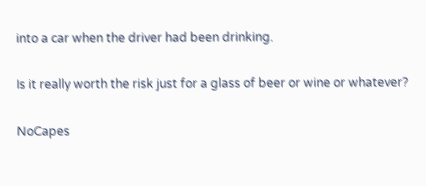into a car when the driver had been drinking.

Is it really worth the risk just for a glass of beer or wine or whatever?

NoCapes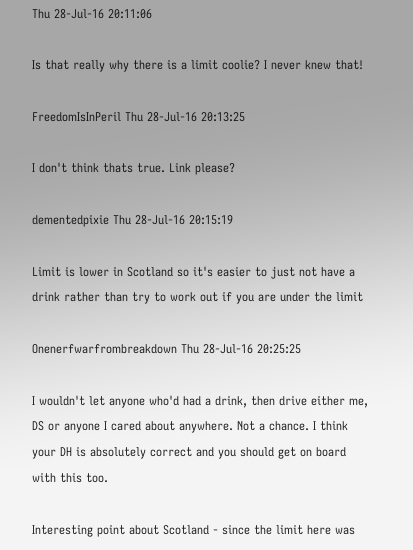Thu 28-Jul-16 20:11:06

Is that really why there is a limit coolie? I never knew that!

FreedomIsInPeril Thu 28-Jul-16 20:13:25

I don't think thats true. Link please?

dementedpixie Thu 28-Jul-16 20:15:19

Limit is lower in Scotland so it's easier to just not have a drink rather than try to work out if you are under the limit

Onenerfwarfrombreakdown Thu 28-Jul-16 20:25:25

I wouldn't let anyone who'd had a drink, then drive either me, DS or anyone I cared about anywhere. Not a chance. I think your DH is absolutely correct and you should get on board with this too.

Interesting point about Scotland - since the limit here was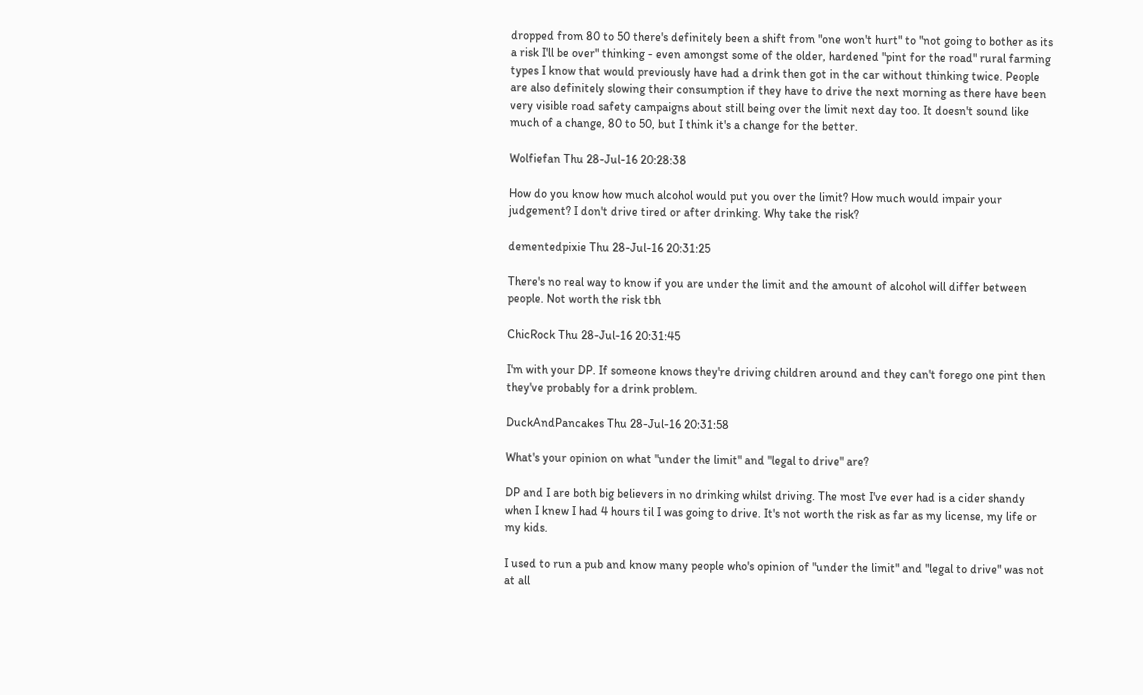dropped from 80 to 50 there's definitely been a shift from "one won't hurt" to "not going to bother as its a risk I'll be over" thinking - even amongst some of the older, hardened "pint for the road" rural farming types I know that would previously have had a drink then got in the car without thinking twice. People are also definitely slowing their consumption if they have to drive the next morning as there have been very visible road safety campaigns about still being over the limit next day too. It doesn't sound like much of a change, 80 to 50, but I think it's a change for the better.

Wolfiefan Thu 28-Jul-16 20:28:38

How do you know how much alcohol would put you over the limit? How much would impair your judgement? I don't drive tired or after drinking. Why take the risk?

dementedpixie Thu 28-Jul-16 20:31:25

There's no real way to know if you are under the limit and the amount of alcohol will differ between people. Not worth the risk tbh

ChicRock Thu 28-Jul-16 20:31:45

I'm with your DP. If someone knows they're driving children around and they can't forego one pint then they've probably for a drink problem.

DuckAndPancakes Thu 28-Jul-16 20:31:58

What's your opinion on what "under the limit" and "legal to drive" are?

DP and I are both big believers in no drinking whilst driving. The most I've ever had is a cider shandy when I knew I had 4 hours til I was going to drive. It's not worth the risk as far as my license, my life or my kids.

I used to run a pub and know many people who's opinion of "under the limit" and "legal to drive" was not at all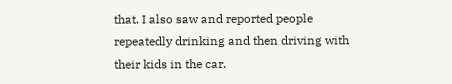that. I also saw and reported people repeatedly drinking and then driving with their kids in the car.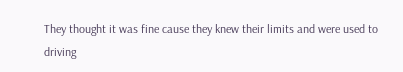They thought it was fine cause they knew their limits and were used to driving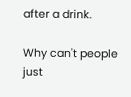after a drink.

Why can't people just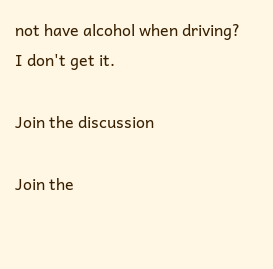not have alcohol when driving? I don't get it.

Join the discussion

Join the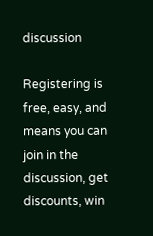discussion

Registering is free, easy, and means you can join in the discussion, get discounts, win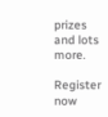prizes and lots more.

Register now